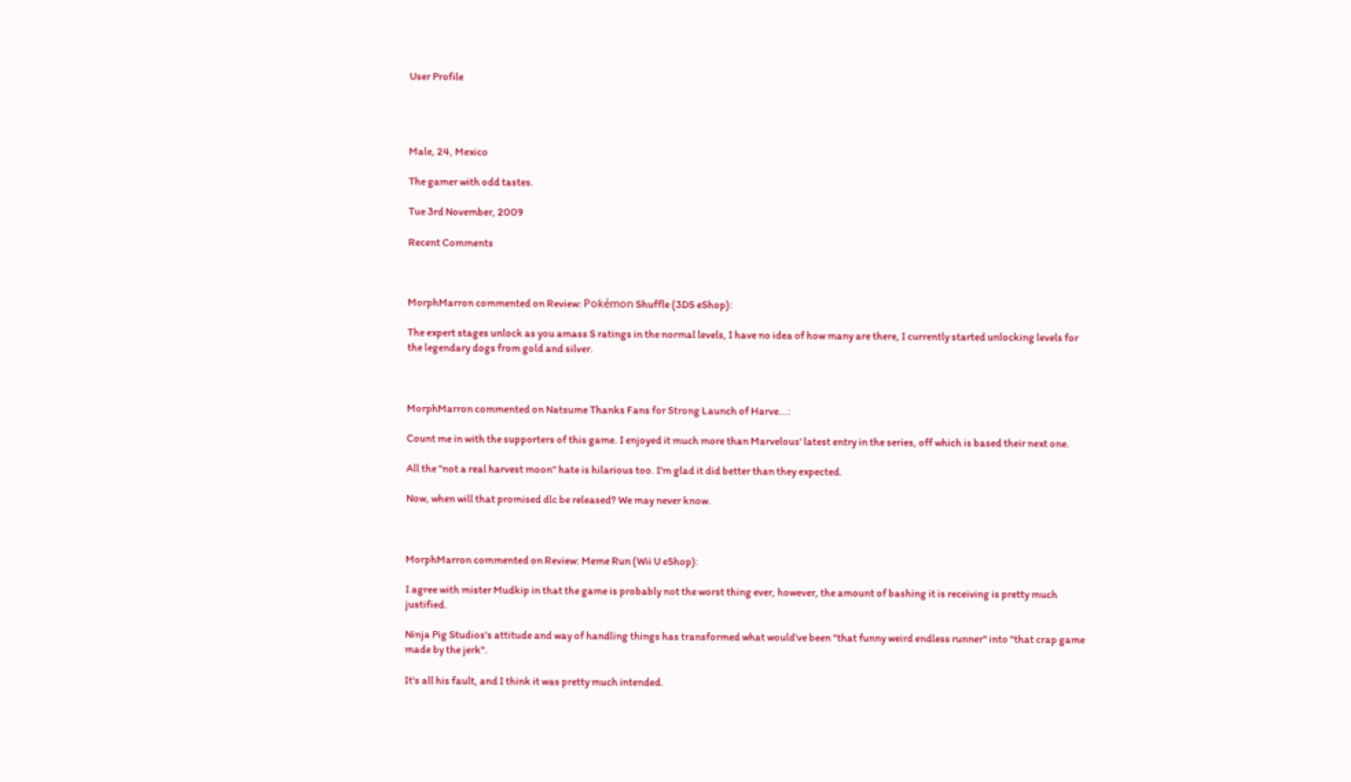User Profile




Male, 24, Mexico

The gamer with odd tastes.

Tue 3rd November, 2009

Recent Comments



MorphMarron commented on Review: Pokémon Shuffle (3DS eShop):

The expert stages unlock as you amass S ratings in the normal levels, I have no idea of how many are there, I currently started unlocking levels for the legendary dogs from gold and silver.



MorphMarron commented on Natsume Thanks Fans for Strong Launch of Harve...:

Count me in with the supporters of this game. I enjoyed it much more than Marvelous' latest entry in the series, off which is based their next one.

All the "not a real harvest moon" hate is hilarious too. I'm glad it did better than they expected.

Now, when will that promised dlc be released? We may never know.



MorphMarron commented on Review: Meme Run (Wii U eShop):

I agree with mister Mudkip in that the game is probably not the worst thing ever, however, the amount of bashing it is receiving is pretty much justified.

Ninja Pig Studios's attitude and way of handling things has transformed what would've been "that funny weird endless runner" into "that crap game made by the jerk".

It's all his fault, and I think it was pretty much intended.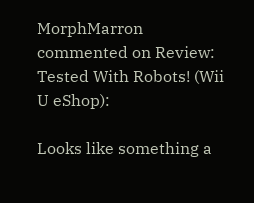MorphMarron commented on Review: Tested With Robots! (Wii U eShop):

Looks like something a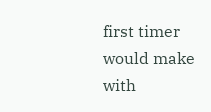first timer would make with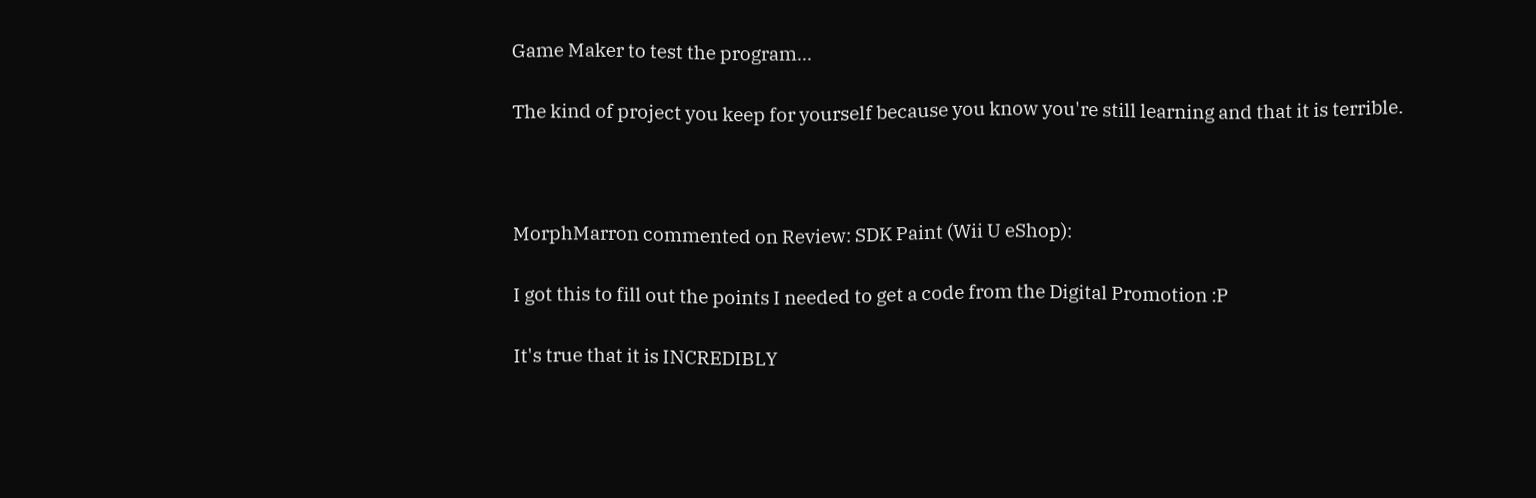Game Maker to test the program...

The kind of project you keep for yourself because you know you're still learning and that it is terrible.



MorphMarron commented on Review: SDK Paint (Wii U eShop):

I got this to fill out the points I needed to get a code from the Digital Promotion :P

It's true that it is INCREDIBLY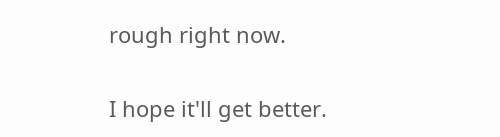rough right now.

I hope it'll get better.